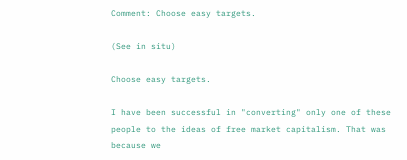Comment: Choose easy targets.

(See in situ)

Choose easy targets.

I have been successful in "converting" only one of these people to the ideas of free market capitalism. That was because we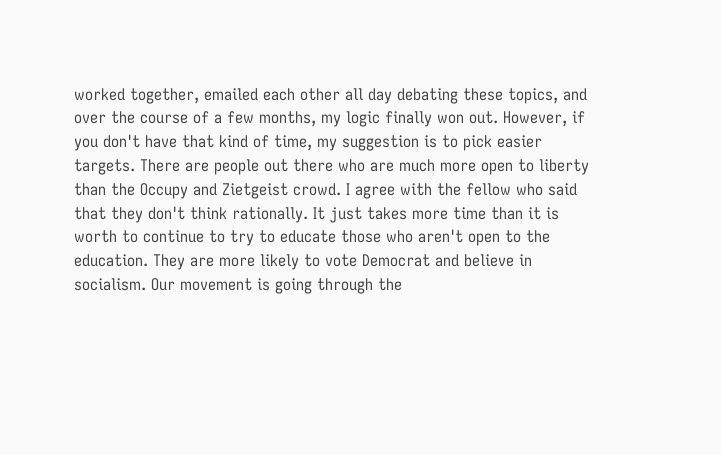worked together, emailed each other all day debating these topics, and over the course of a few months, my logic finally won out. However, if you don't have that kind of time, my suggestion is to pick easier targets. There are people out there who are much more open to liberty than the Occupy and Zietgeist crowd. I agree with the fellow who said that they don't think rationally. It just takes more time than it is worth to continue to try to educate those who aren't open to the education. They are more likely to vote Democrat and believe in socialism. Our movement is going through the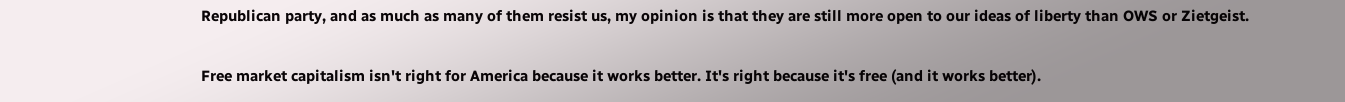Republican party, and as much as many of them resist us, my opinion is that they are still more open to our ideas of liberty than OWS or Zietgeist.

Free market capitalism isn't right for America because it works better. It's right because it's free (and it works better).